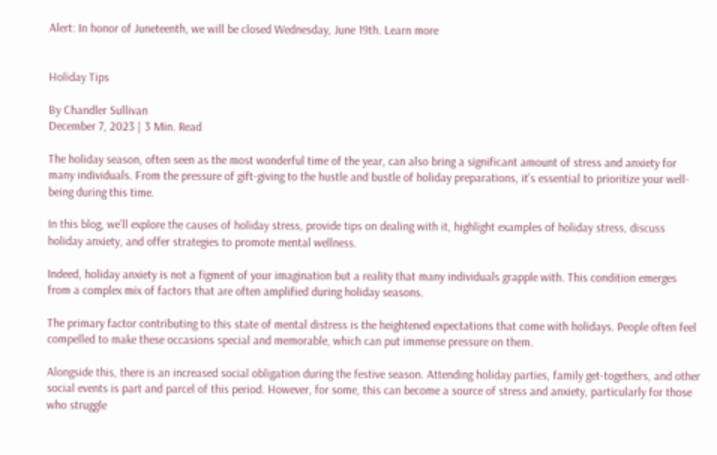Alert: In honor of Juneteenth, we will be closed Wednesday, June 19th. Learn more


Holiday Tips

By Chandler Sullivan
December 7, 2023 | 3 Min. Read

The holiday season, often seen as the most wonderful time of the year, can also bring a significant amount of stress and anxiety for many individuals. From the pressure of gift-giving to the hustle and bustle of holiday preparations, it’s essential to prioritize your well-being during this time.

In this blog, we’ll explore the causes of holiday stress, provide tips on dealing with it, highlight examples of holiday stress, discuss holiday anxiety, and offer strategies to promote mental wellness.

Indeed, holiday anxiety is not a figment of your imagination but a reality that many individuals grapple with. This condition emerges from a complex mix of factors that are often amplified during holiday seasons.

The primary factor contributing to this state of mental distress is the heightened expectations that come with holidays. People often feel compelled to make these occasions special and memorable, which can put immense pressure on them.

Alongside this, there is an increased social obligation during the festive season. Attending holiday parties, family get-togethers, and other social events is part and parcel of this period. However, for some, this can become a source of stress and anxiety, particularly for those who struggle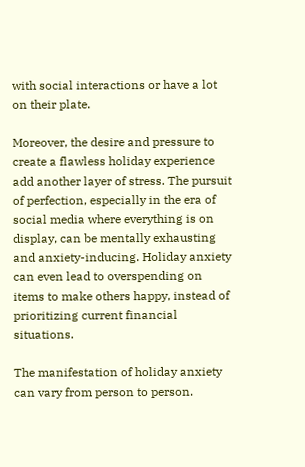with social interactions or have a lot on their plate.

Moreover, the desire and pressure to create a flawless holiday experience add another layer of stress. The pursuit of perfection, especially in the era of social media where everything is on display, can be mentally exhausting and anxiety-inducing. Holiday anxiety can even lead to overspending on items to make others happy, instead of prioritizing current financial situations.

The manifestation of holiday anxiety can vary from person to person.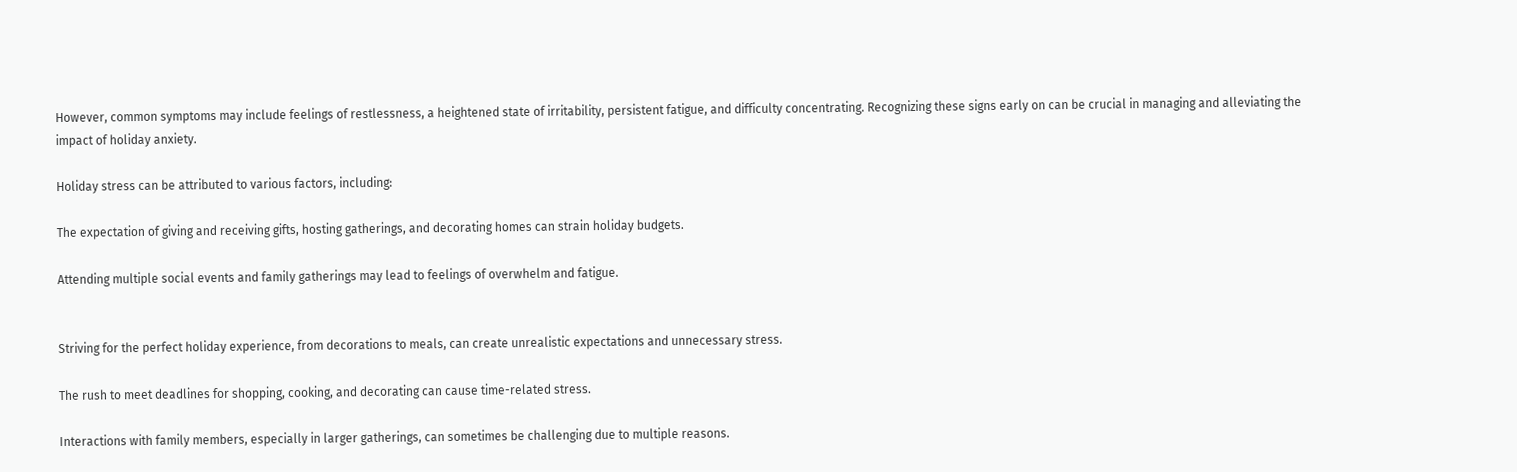However, common symptoms may include feelings of restlessness, a heightened state of irritability, persistent fatigue, and difficulty concentrating. Recognizing these signs early on can be crucial in managing and alleviating the impact of holiday anxiety.

Holiday stress can be attributed to various factors, including:

The expectation of giving and receiving gifts, hosting gatherings, and decorating homes can strain holiday budgets.

Attending multiple social events and family gatherings may lead to feelings of overwhelm and fatigue.


Striving for the perfect holiday experience, from decorations to meals, can create unrealistic expectations and unnecessary stress.

The rush to meet deadlines for shopping, cooking, and decorating can cause time-related stress.

Interactions with family members, especially in larger gatherings, can sometimes be challenging due to multiple reasons.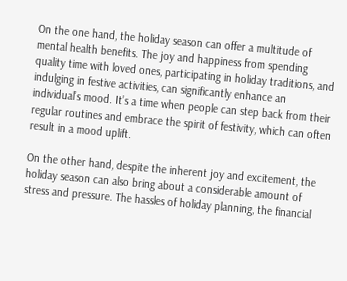On the one hand, the holiday season can offer a multitude of mental health benefits. The joy and happiness from spending quality time with loved ones, participating in holiday traditions, and indulging in festive activities, can significantly enhance an individual’s mood. It’s a time when people can step back from their regular routines and embrace the spirit of festivity, which can often result in a mood uplift.

On the other hand, despite the inherent joy and excitement, the holiday season can also bring about a considerable amount of stress and pressure. The hassles of holiday planning, the financial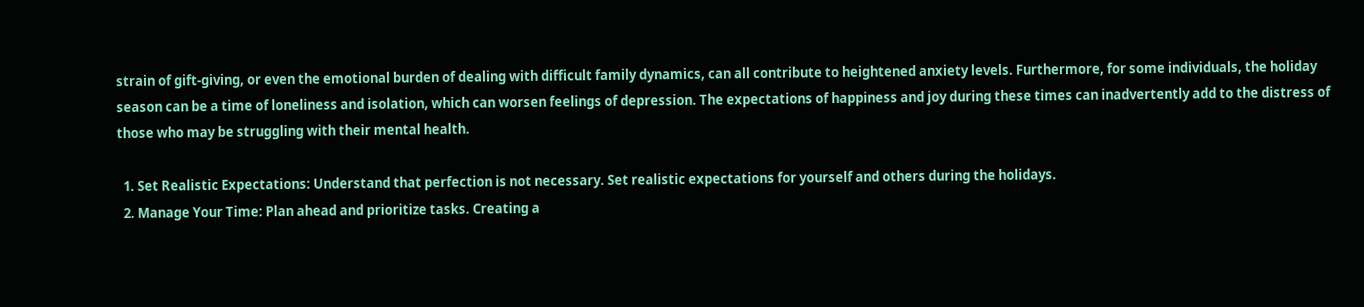strain of gift-giving, or even the emotional burden of dealing with difficult family dynamics, can all contribute to heightened anxiety levels. Furthermore, for some individuals, the holiday season can be a time of loneliness and isolation, which can worsen feelings of depression. The expectations of happiness and joy during these times can inadvertently add to the distress of those who may be struggling with their mental health.

  1. Set Realistic Expectations: Understand that perfection is not necessary. Set realistic expectations for yourself and others during the holidays.
  2. Manage Your Time: Plan ahead and prioritize tasks. Creating a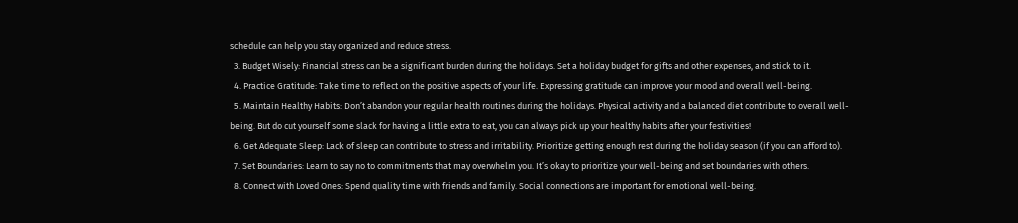schedule can help you stay organized and reduce stress.
  3. Budget Wisely: Financial stress can be a significant burden during the holidays. Set a holiday budget for gifts and other expenses, and stick to it.
  4. Practice Gratitude: Take time to reflect on the positive aspects of your life. Expressing gratitude can improve your mood and overall well-being.
  5. Maintain Healthy Habits: Don’t abandon your regular health routines during the holidays. Physical activity and a balanced diet contribute to overall well-being. But do cut yourself some slack for having a little extra to eat, you can always pick up your healthy habits after your festivities!
  6. Get Adequate Sleep: Lack of sleep can contribute to stress and irritability. Prioritize getting enough rest during the holiday season (if you can afford to).
  7. Set Boundaries: Learn to say no to commitments that may overwhelm you. It’s okay to prioritize your well-being and set boundaries with others.
  8. Connect with Loved Ones: Spend quality time with friends and family. Social connections are important for emotional well-being.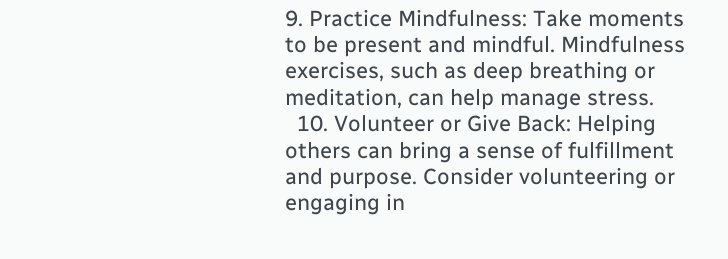9. Practice Mindfulness: Take moments to be present and mindful. Mindfulness exercises, such as deep breathing or meditation, can help manage stress.
  10. Volunteer or Give Back: Helping others can bring a sense of fulfillment and purpose. Consider volunteering or engaging in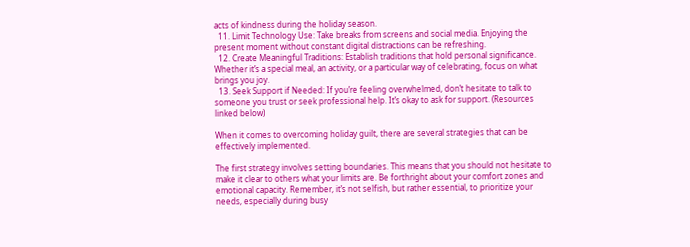acts of kindness during the holiday season.
  11. Limit Technology Use: Take breaks from screens and social media. Enjoying the present moment without constant digital distractions can be refreshing.
  12. Create Meaningful Traditions: Establish traditions that hold personal significance. Whether it’s a special meal, an activity, or a particular way of celebrating, focus on what brings you joy.
  13. Seek Support if Needed: If you’re feeling overwhelmed, don’t hesitate to talk to someone you trust or seek professional help. It’s okay to ask for support. (Resources linked below)

When it comes to overcoming holiday guilt, there are several strategies that can be effectively implemented.

The first strategy involves setting boundaries. This means that you should not hesitate to make it clear to others what your limits are. Be forthright about your comfort zones and emotional capacity. Remember, it’s not selfish, but rather essential, to prioritize your needs, especially during busy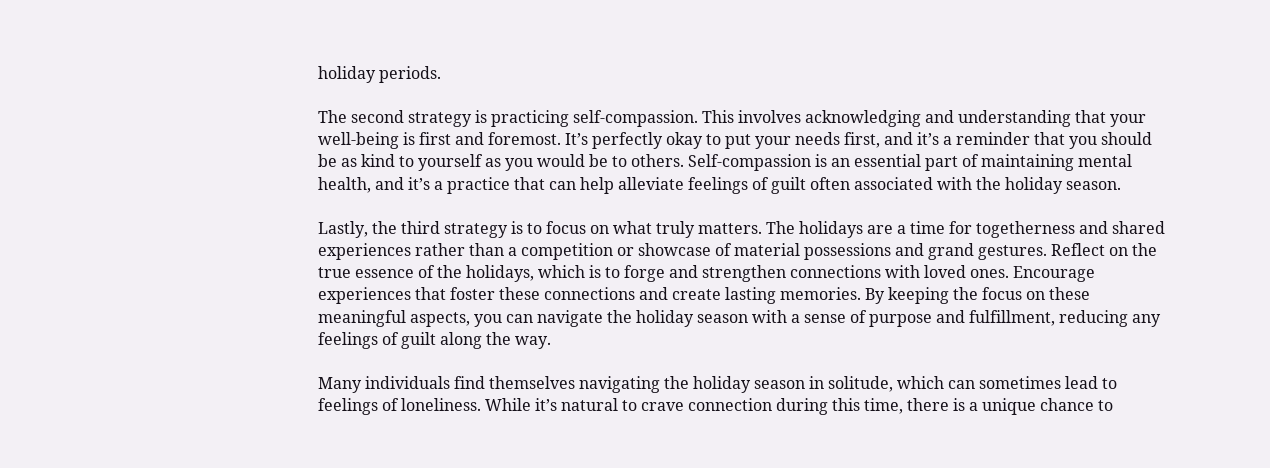holiday periods.

The second strategy is practicing self-compassion. This involves acknowledging and understanding that your well-being is first and foremost. It’s perfectly okay to put your needs first, and it’s a reminder that you should be as kind to yourself as you would be to others. Self-compassion is an essential part of maintaining mental health, and it’s a practice that can help alleviate feelings of guilt often associated with the holiday season.

Lastly, the third strategy is to focus on what truly matters. The holidays are a time for togetherness and shared experiences rather than a competition or showcase of material possessions and grand gestures. Reflect on the true essence of the holidays, which is to forge and strengthen connections with loved ones. Encourage experiences that foster these connections and create lasting memories. By keeping the focus on these meaningful aspects, you can navigate the holiday season with a sense of purpose and fulfillment, reducing any feelings of guilt along the way.

Many individuals find themselves navigating the holiday season in solitude, which can sometimes lead to feelings of loneliness. While it’s natural to crave connection during this time, there is a unique chance to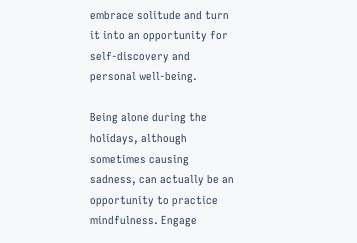embrace solitude and turn it into an opportunity for self-discovery and personal well-being.

Being alone during the holidays, although sometimes causing sadness, can actually be an opportunity to practice mindfulness. Engage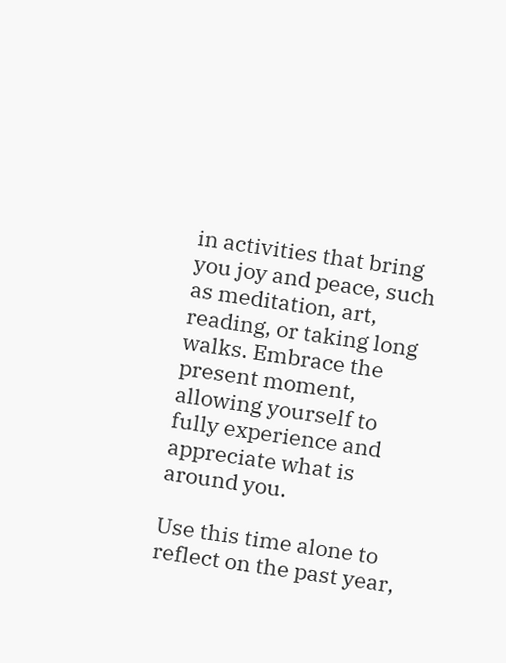in activities that bring you joy and peace, such as meditation, art, reading, or taking long walks. Embrace the present moment, allowing yourself to fully experience and appreciate what is around you.

Use this time alone to reflect on the past year,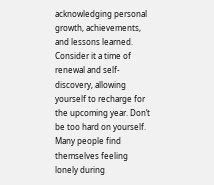acknowledging personal growth, achievements, and lessons learned. Consider it a time of renewal and self-discovery, allowing yourself to recharge for the upcoming year. Don’t be too hard on yourself. Many people find themselves feeling lonely during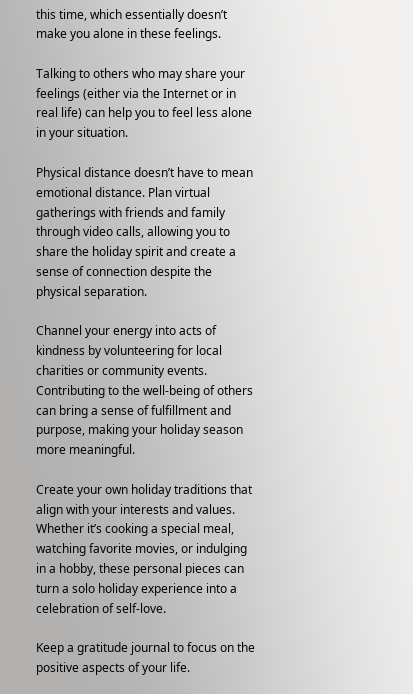this time, which essentially doesn’t make you alone in these feelings.

Talking to others who may share your feelings (either via the Internet or in real life) can help you to feel less alone in your situation.

Physical distance doesn’t have to mean emotional distance. Plan virtual gatherings with friends and family through video calls, allowing you to share the holiday spirit and create a sense of connection despite the physical separation.

Channel your energy into acts of kindness by volunteering for local charities or community events. Contributing to the well-being of others can bring a sense of fulfillment and purpose, making your holiday season more meaningful.

Create your own holiday traditions that align with your interests and values. Whether it’s cooking a special meal, watching favorite movies, or indulging in a hobby, these personal pieces can turn a solo holiday experience into a celebration of self-love.

Keep a gratitude journal to focus on the positive aspects of your life.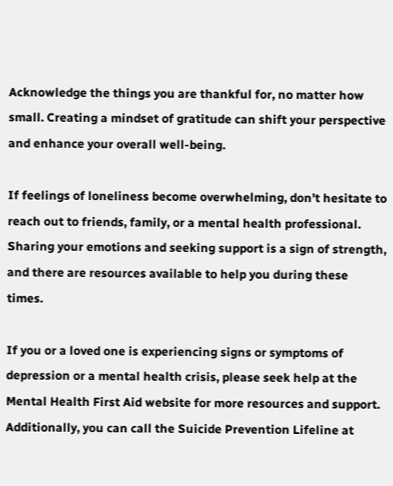Acknowledge the things you are thankful for, no matter how small. Creating a mindset of gratitude can shift your perspective and enhance your overall well-being.

If feelings of loneliness become overwhelming, don’t hesitate to reach out to friends, family, or a mental health professional. Sharing your emotions and seeking support is a sign of strength, and there are resources available to help you during these times.

If you or a loved one is experiencing signs or symptoms of depression or a mental health crisis, please seek help at the Mental Health First Aid website for more resources and support. Additionally, you can call the Suicide Prevention Lifeline at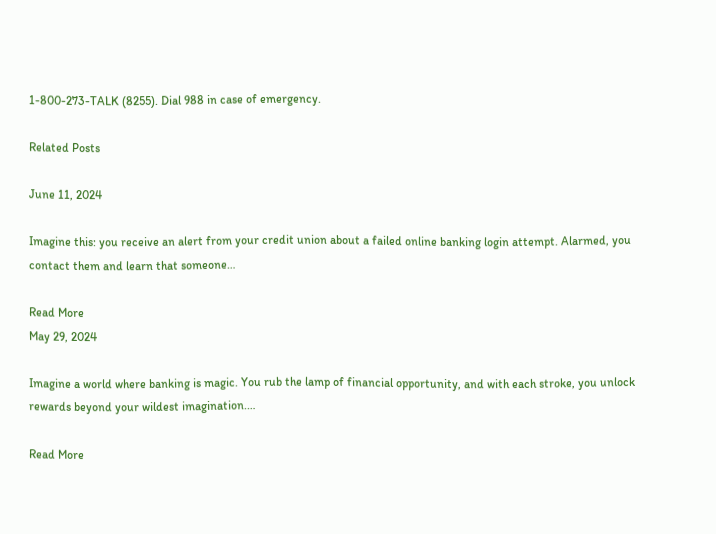1-800-273-TALK (8255). Dial 988 in case of emergency.

Related Posts

June 11, 2024

Imagine this: you receive an alert from your credit union about a failed online banking login attempt. Alarmed, you contact them and learn that someone…

Read More
May 29, 2024

Imagine a world where banking is magic. You rub the lamp of financial opportunity, and with each stroke, you unlock rewards beyond your wildest imagination.…

Read More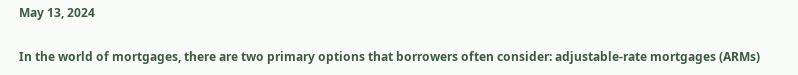May 13, 2024

In the world of mortgages, there are two primary options that borrowers often consider: adjustable-rate mortgages (ARMs)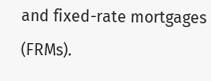and fixed-rate mortgages (FRMs).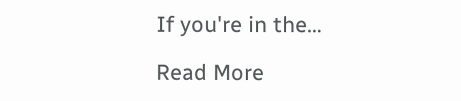If you're in the…

Read More